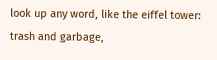look up any word, like the eiffel tower:
trash and garbage,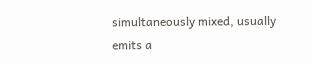simultaneously mixed, usually emits a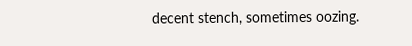decent stench, sometimes oozing.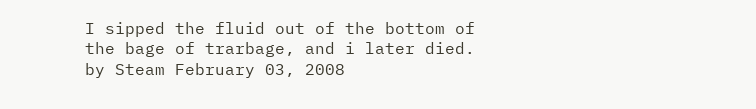I sipped the fluid out of the bottom of the bage of trarbage, and i later died.
by Steam February 03, 2008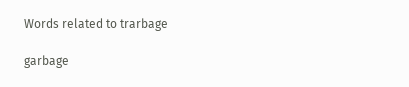Words related to trarbage

garbage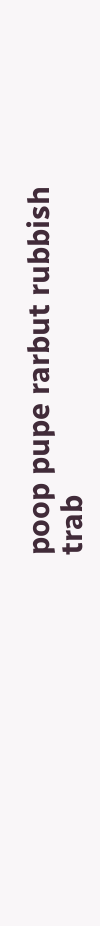poop pupe rarbut rubbish trab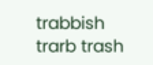trabbish trarb trash